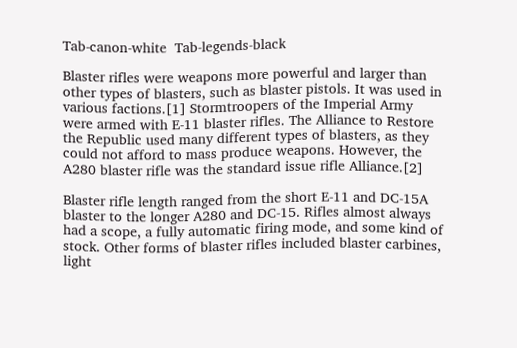Tab-canon-white  Tab-legends-black

Blaster rifles were weapons more powerful and larger than other types of blasters, such as blaster pistols. It was used in various factions.[1] Stormtroopers of the Imperial Army were armed with E-11 blaster rifles. The Alliance to Restore the Republic used many different types of blasters, as they could not afford to mass produce weapons. However, the A280 blaster rifle was the standard issue rifle Alliance.[2]

Blaster rifle length ranged from the short E-11 and DC-15A blaster to the longer A280 and DC-15. Rifles almost always had a scope, a fully automatic firing mode, and some kind of stock. Other forms of blaster rifles included blaster carbines, light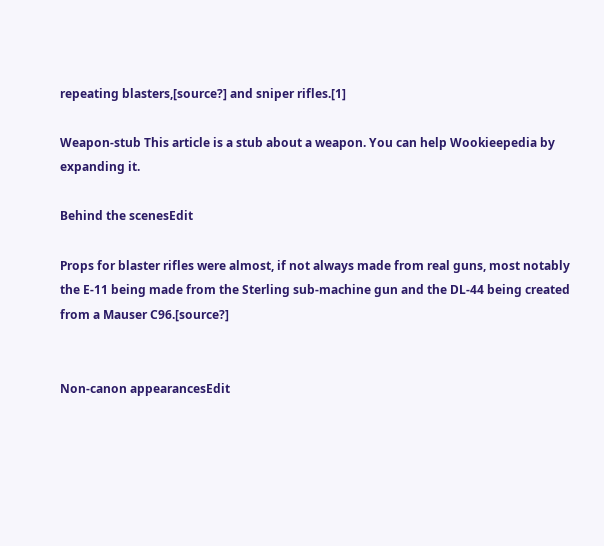repeating blasters,[source?] and sniper rifles.[1]

Weapon-stub This article is a stub about a weapon. You can help Wookieepedia by expanding it.

Behind the scenesEdit

Props for blaster rifles were almost, if not always made from real guns, most notably the E-11 being made from the Sterling sub-machine gun and the DL-44 being created from a Mauser C96.[source?]


Non-canon appearancesEdit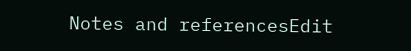Notes and referencesEdit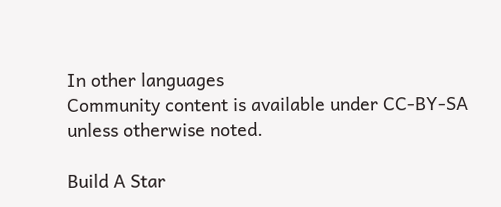In other languages
Community content is available under CC-BY-SA unless otherwise noted.

Build A Star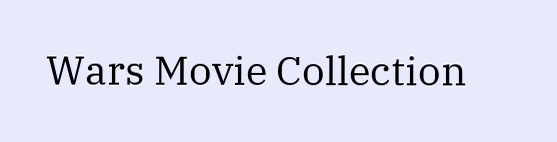Wars Movie Collection